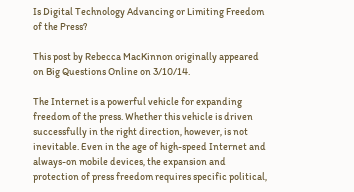Is Digital Technology Advancing or Limiting Freedom of the Press?

This post by Rebecca MacKinnon originally appeared on Big Questions Online on 3/10/14.

The Internet is a powerful vehicle for expanding freedom of the press. Whether this vehicle is driven successfully in the right direction, however, is not inevitable. Even in the age of high-speed Internet and always-on mobile devices, the expansion and protection of press freedom requires specific political,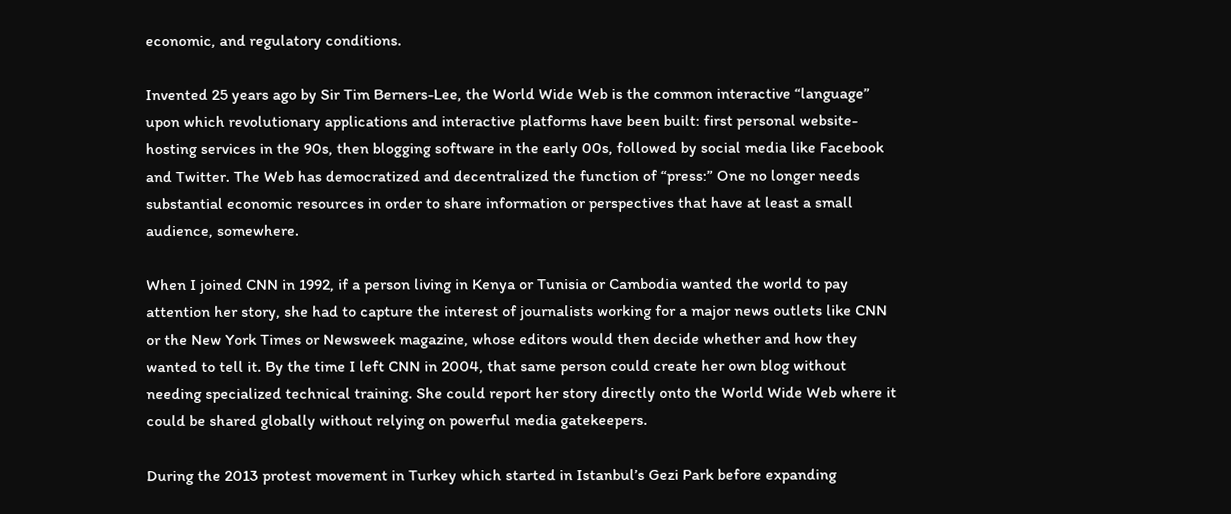economic, and regulatory conditions.

Invented 25 years ago by Sir Tim Berners-Lee, the World Wide Web is the common interactive “language” upon which revolutionary applications and interactive platforms have been built: first personal website-hosting services in the 90s, then blogging software in the early 00s, followed by social media like Facebook and Twitter. The Web has democratized and decentralized the function of “press:” One no longer needs substantial economic resources in order to share information or perspectives that have at least a small audience, somewhere.

When I joined CNN in 1992, if a person living in Kenya or Tunisia or Cambodia wanted the world to pay attention her story, she had to capture the interest of journalists working for a major news outlets like CNN or the New York Times or Newsweek magazine, whose editors would then decide whether and how they wanted to tell it. By the time I left CNN in 2004, that same person could create her own blog without needing specialized technical training. She could report her story directly onto the World Wide Web where it could be shared globally without relying on powerful media gatekeepers.

During the 2013 protest movement in Turkey which started in Istanbul’s Gezi Park before expanding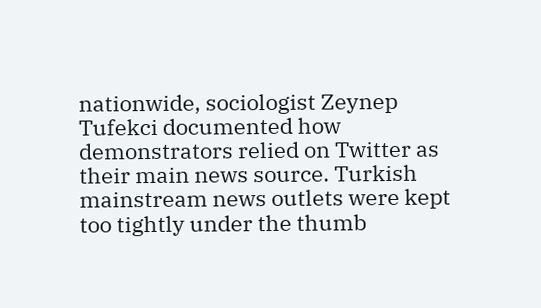nationwide, sociologist Zeynep Tufekci documented how demonstrators relied on Twitter as their main news source. Turkish mainstream news outlets were kept too tightly under the thumb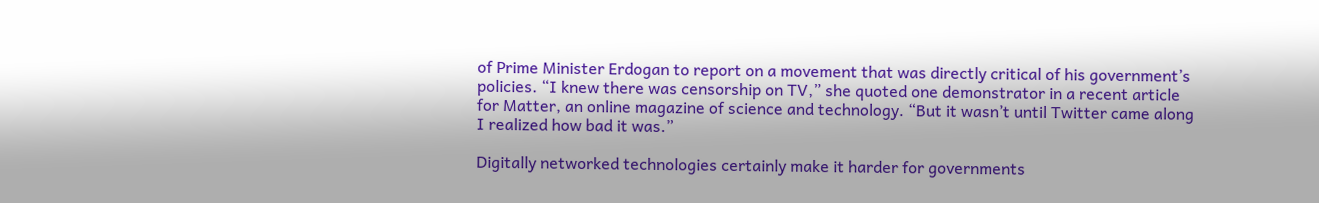of Prime Minister Erdogan to report on a movement that was directly critical of his government’s policies. “I knew there was censorship on TV,” she quoted one demonstrator in a recent article for Matter, an online magazine of science and technology. “But it wasn’t until Twitter came along I realized how bad it was.”

Digitally networked technologies certainly make it harder for governments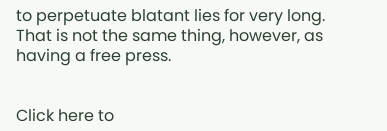to perpetuate blatant lies for very long. That is not the same thing, however, as having a free press.


Click here to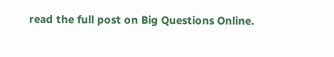read the full post on Big Questions Online.